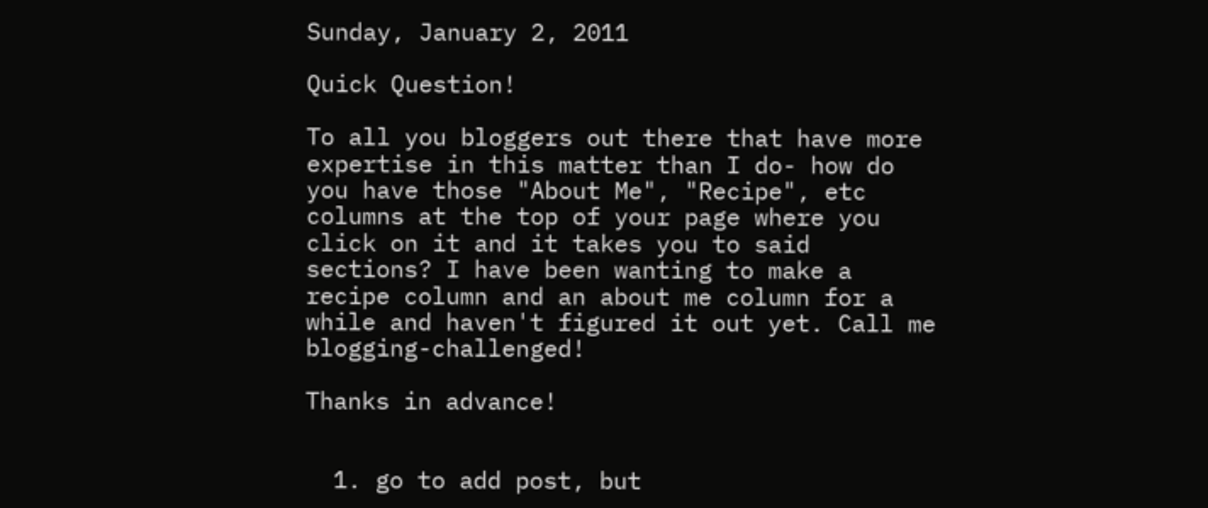Sunday, January 2, 2011

Quick Question!

To all you bloggers out there that have more expertise in this matter than I do- how do you have those "About Me", "Recipe", etc columns at the top of your page where you click on it and it takes you to said sections? I have been wanting to make a recipe column and an about me column for a while and haven't figured it out yet. Call me blogging-challenged!

Thanks in advance!


  1. go to add post, but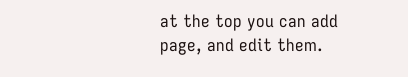at the top you can add page, and edit them.